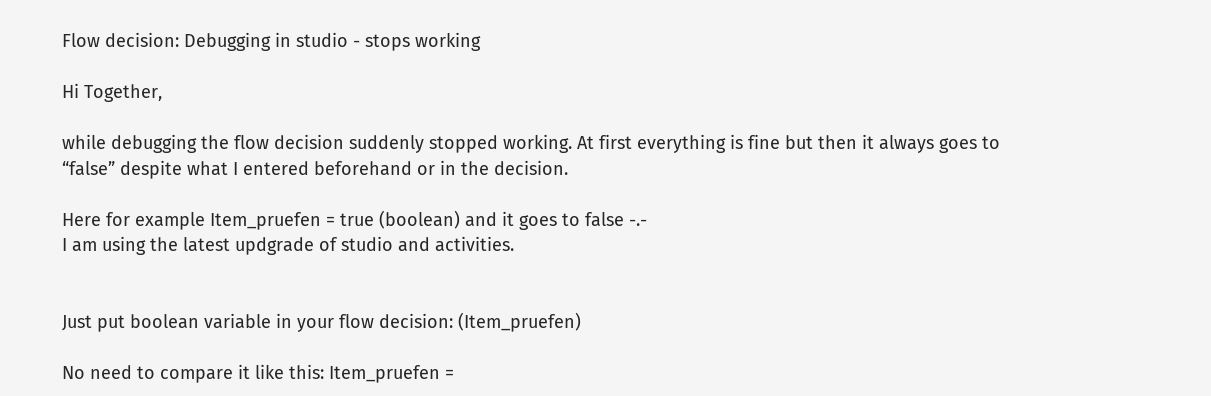Flow decision: Debugging in studio - stops working

Hi Together,

while debugging the flow decision suddenly stopped working. At first everything is fine but then it always goes to “false” despite what I entered beforehand or in the decision.

Here for example Item_pruefen = true (boolean) and it goes to false -.-
I am using the latest updgrade of studio and activities.


Just put boolean variable in your flow decision: (Item_pruefen)

No need to compare it like this: Item_pruefen =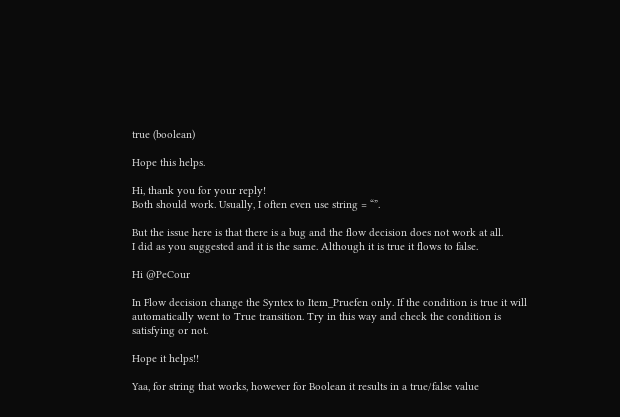true (boolean)

Hope this helps.

Hi, thank you for your reply!
Both should work. Usually, I often even use string = “”.

But the issue here is that there is a bug and the flow decision does not work at all.
I did as you suggested and it is the same. Although it is true it flows to false.

Hi @PeCour

In Flow decision change the Syntex to Item_Pruefen only. If the condition is true it will automatically went to True transition. Try in this way and check the condition is satisfying or not.

Hope it helps!!

Yaa, for string that works, however for Boolean it results in a true/false value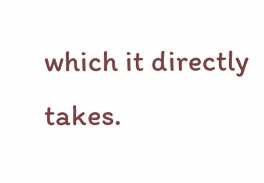which it directly takes.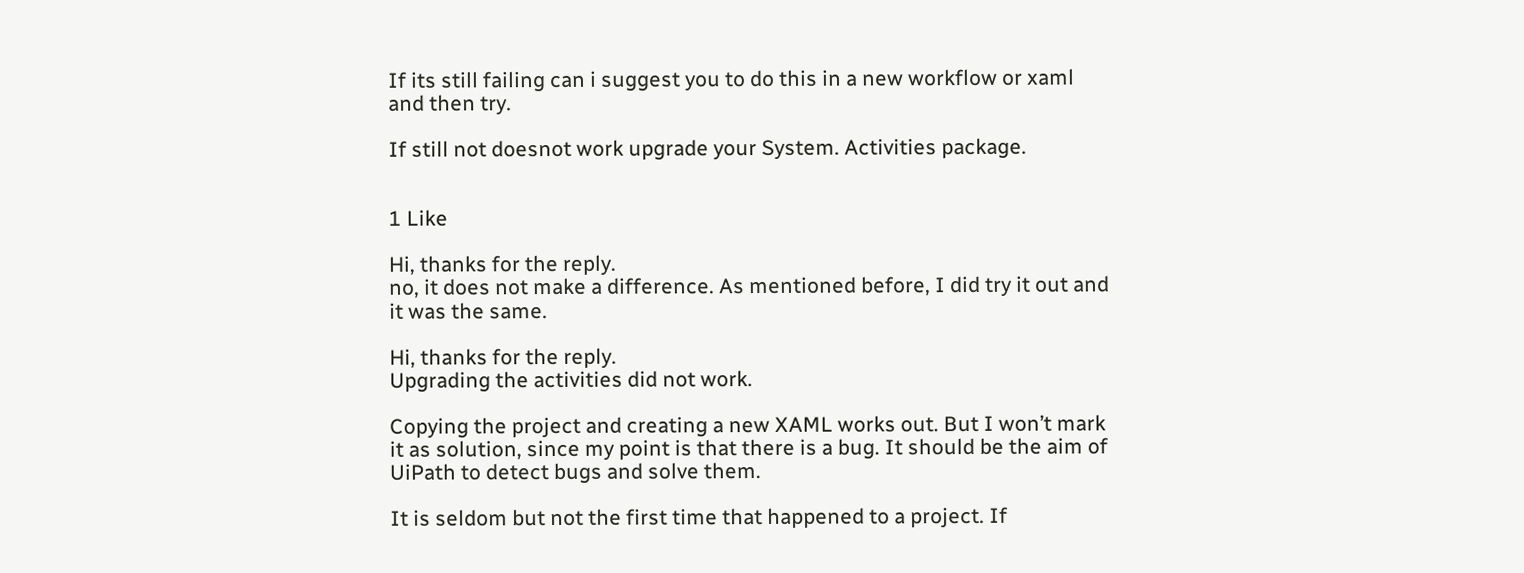If its still failing can i suggest you to do this in a new workflow or xaml and then try.

If still not doesnot work upgrade your System. Activities package.


1 Like

Hi, thanks for the reply.
no, it does not make a difference. As mentioned before, I did try it out and it was the same.

Hi, thanks for the reply.
Upgrading the activities did not work.

Copying the project and creating a new XAML works out. But I won’t mark it as solution, since my point is that there is a bug. It should be the aim of UiPath to detect bugs and solve them.

It is seldom but not the first time that happened to a project. If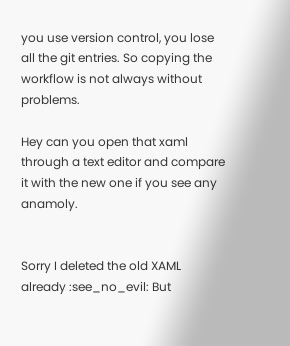you use version control, you lose all the git entries. So copying the workflow is not always without problems.

Hey can you open that xaml through a text editor and compare it with the new one if you see any anamoly.


Sorry I deleted the old XAML already :see_no_evil: But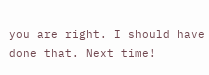you are right. I should have done that. Next time!